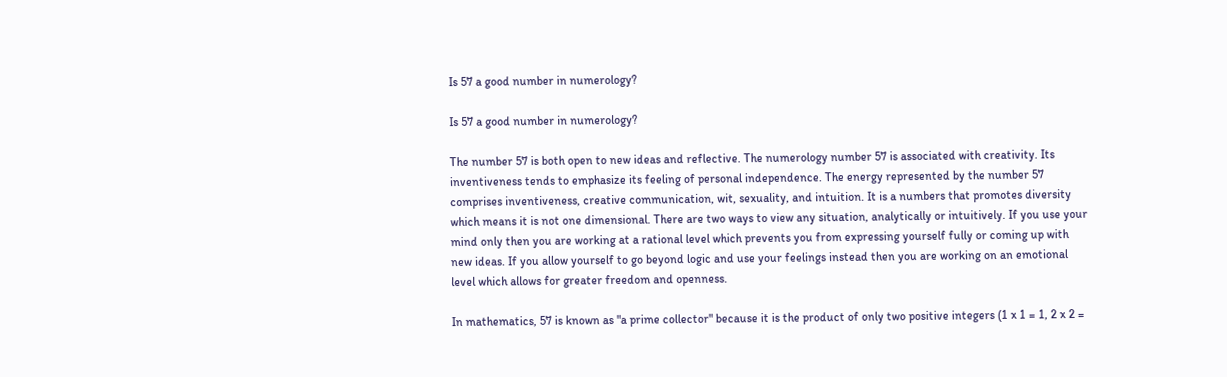Is 57 a good number in numerology?

Is 57 a good number in numerology?

The number 57 is both open to new ideas and reflective. The numerology number 57 is associated with creativity. Its inventiveness tends to emphasize its feeling of personal independence. The energy represented by the number 57 comprises inventiveness, creative communication, wit, sexuality, and intuition. It is a numbers that promotes diversity which means it is not one dimensional. There are two ways to view any situation, analytically or intuitively. If you use your mind only then you are working at a rational level which prevents you from expressing yourself fully or coming up with new ideas. If you allow yourself to go beyond logic and use your feelings instead then you are working on an emotional level which allows for greater freedom and openness.

In mathematics, 57 is known as "a prime collector" because it is the product of only two positive integers (1 x 1 = 1, 2 x 2 =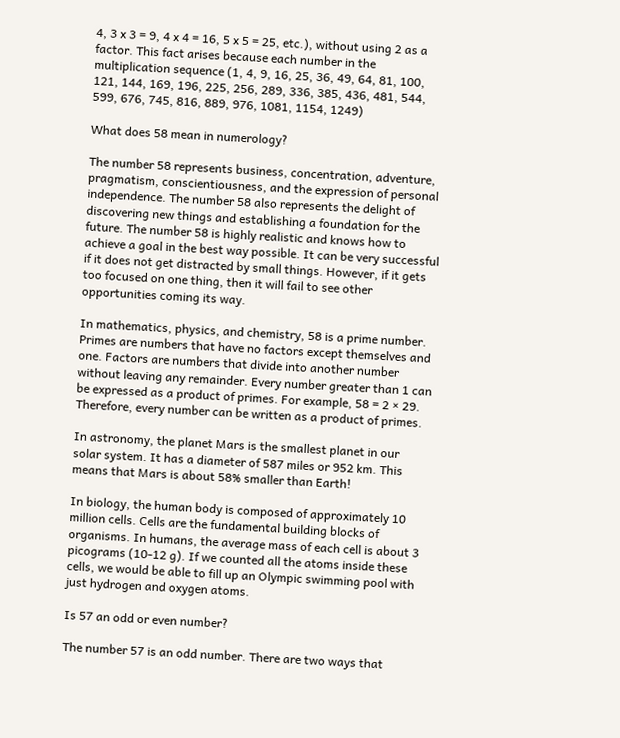4, 3 x 3 = 9, 4 x 4 = 16, 5 x 5 = 25, etc.), without using 2 as a factor. This fact arises because each number in the multiplication sequence (1, 4, 9, 16, 25, 36, 49, 64, 81, 100, 121, 144, 169, 196, 225, 256, 289, 336, 385, 436, 481, 544, 599, 676, 745, 816, 889, 976, 1081, 1154, 1249)

What does 58 mean in numerology?

The number 58 represents business, concentration, adventure, pragmatism, conscientiousness, and the expression of personal independence. The number 58 also represents the delight of discovering new things and establishing a foundation for the future. The number 58 is highly realistic and knows how to achieve a goal in the best way possible. It can be very successful if it does not get distracted by small things. However, if it gets too focused on one thing, then it will fail to see other opportunities coming its way.

In mathematics, physics, and chemistry, 58 is a prime number. Primes are numbers that have no factors except themselves and one. Factors are numbers that divide into another number without leaving any remainder. Every number greater than 1 can be expressed as a product of primes. For example, 58 = 2 × 29. Therefore, every number can be written as a product of primes.

In astronomy, the planet Mars is the smallest planet in our solar system. It has a diameter of 587 miles or 952 km. This means that Mars is about 58% smaller than Earth!

In biology, the human body is composed of approximately 10 million cells. Cells are the fundamental building blocks of organisms. In humans, the average mass of each cell is about 3 picograms (10-12 g). If we counted all the atoms inside these cells, we would be able to fill up an Olympic swimming pool with just hydrogen and oxygen atoms.

Is 57 an odd or even number?

The number 57 is an odd number. There are two ways that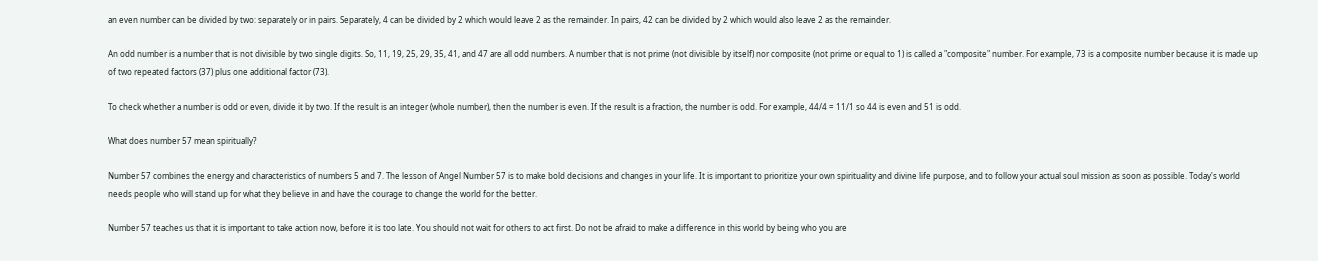an even number can be divided by two: separately or in pairs. Separately, 4 can be divided by 2 which would leave 2 as the remainder. In pairs, 42 can be divided by 2 which would also leave 2 as the remainder.

An odd number is a number that is not divisible by two single digits. So, 11, 19, 25, 29, 35, 41, and 47 are all odd numbers. A number that is not prime (not divisible by itself) nor composite (not prime or equal to 1) is called a "composite" number. For example, 73 is a composite number because it is made up of two repeated factors (37) plus one additional factor (73).

To check whether a number is odd or even, divide it by two. If the result is an integer (whole number), then the number is even. If the result is a fraction, the number is odd. For example, 44/4 = 11/1 so 44 is even and 51 is odd.

What does number 57 mean spiritually?

Number 57 combines the energy and characteristics of numbers 5 and 7. The lesson of Angel Number 57 is to make bold decisions and changes in your life. It is important to prioritize your own spirituality and divine life purpose, and to follow your actual soul mission as soon as possible. Today's world needs people who will stand up for what they believe in and have the courage to change the world for the better.

Number 57 teaches us that it is important to take action now, before it is too late. You should not wait for others to act first. Do not be afraid to make a difference in this world by being who you are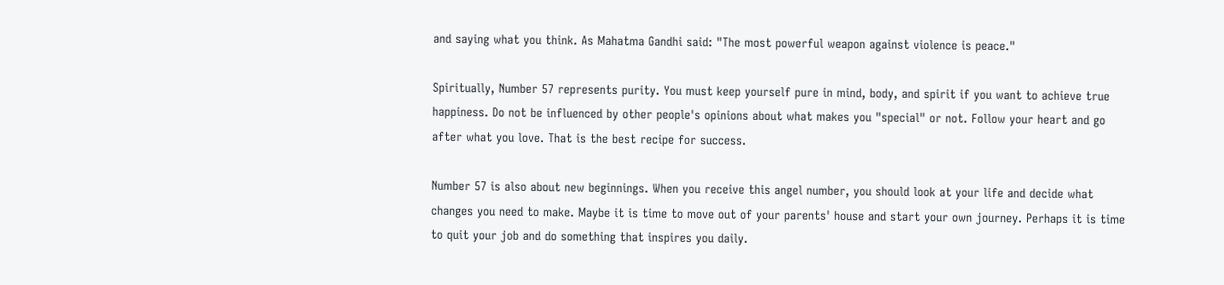and saying what you think. As Mahatma Gandhi said: "The most powerful weapon against violence is peace."

Spiritually, Number 57 represents purity. You must keep yourself pure in mind, body, and spirit if you want to achieve true happiness. Do not be influenced by other people's opinions about what makes you "special" or not. Follow your heart and go after what you love. That is the best recipe for success.

Number 57 is also about new beginnings. When you receive this angel number, you should look at your life and decide what changes you need to make. Maybe it is time to move out of your parents' house and start your own journey. Perhaps it is time to quit your job and do something that inspires you daily.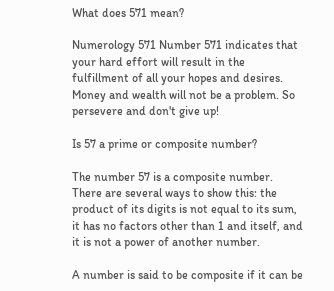What does 571 mean?

Numerology 571 Number 571 indicates that your hard effort will result in the fulfillment of all your hopes and desires. Money and wealth will not be a problem. So persevere and don't give up!

Is 57 a prime or composite number?

The number 57 is a composite number. There are several ways to show this: the product of its digits is not equal to its sum, it has no factors other than 1 and itself, and it is not a power of another number.

A number is said to be composite if it can be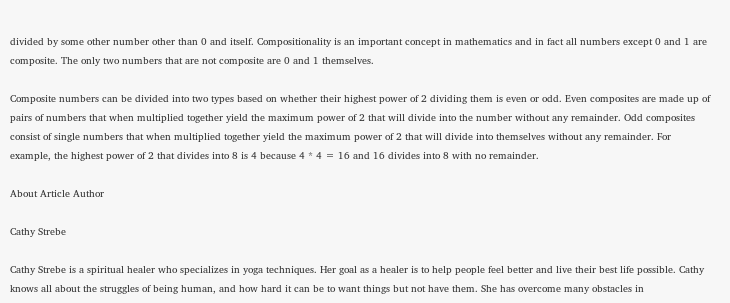divided by some other number other than 0 and itself. Compositionality is an important concept in mathematics and in fact all numbers except 0 and 1 are composite. The only two numbers that are not composite are 0 and 1 themselves.

Composite numbers can be divided into two types based on whether their highest power of 2 dividing them is even or odd. Even composites are made up of pairs of numbers that when multiplied together yield the maximum power of 2 that will divide into the number without any remainder. Odd composites consist of single numbers that when multiplied together yield the maximum power of 2 that will divide into themselves without any remainder. For example, the highest power of 2 that divides into 8 is 4 because 4 * 4 = 16 and 16 divides into 8 with no remainder.

About Article Author

Cathy Strebe

Cathy Strebe is a spiritual healer who specializes in yoga techniques. Her goal as a healer is to help people feel better and live their best life possible. Cathy knows all about the struggles of being human, and how hard it can be to want things but not have them. She has overcome many obstacles in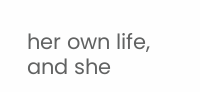her own life, and she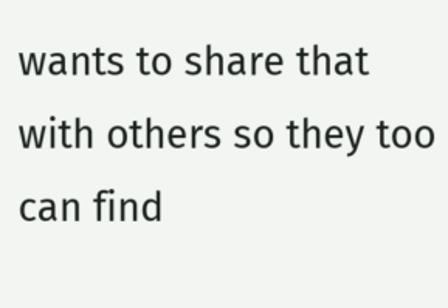wants to share that with others so they too can find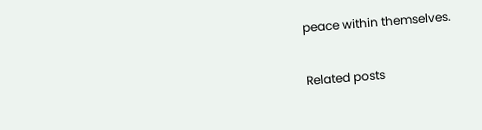peace within themselves.

Related posts